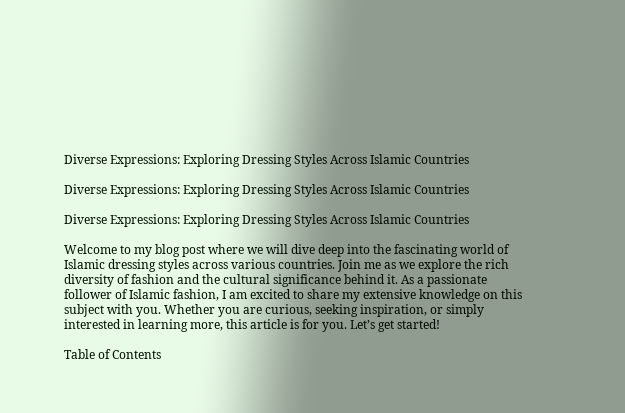Diverse Expressions: Exploring Dressing Styles Across Islamic Countries

Diverse Expressions: Exploring Dressing Styles Across Islamic Countries

Diverse Expressions: Exploring Dressing Styles Across Islamic Countries

Welcome to my blog post where we will dive deep into the fascinating world of Islamic dressing styles across various countries. Join me as we explore the rich diversity of fashion and the cultural significance behind it. As a passionate follower of Islamic fashion, I am excited to share my extensive knowledge on this subject with you. Whether you are curious, seeking inspiration, or simply interested in learning more, this article is for you. Let’s get started!

Table of Contents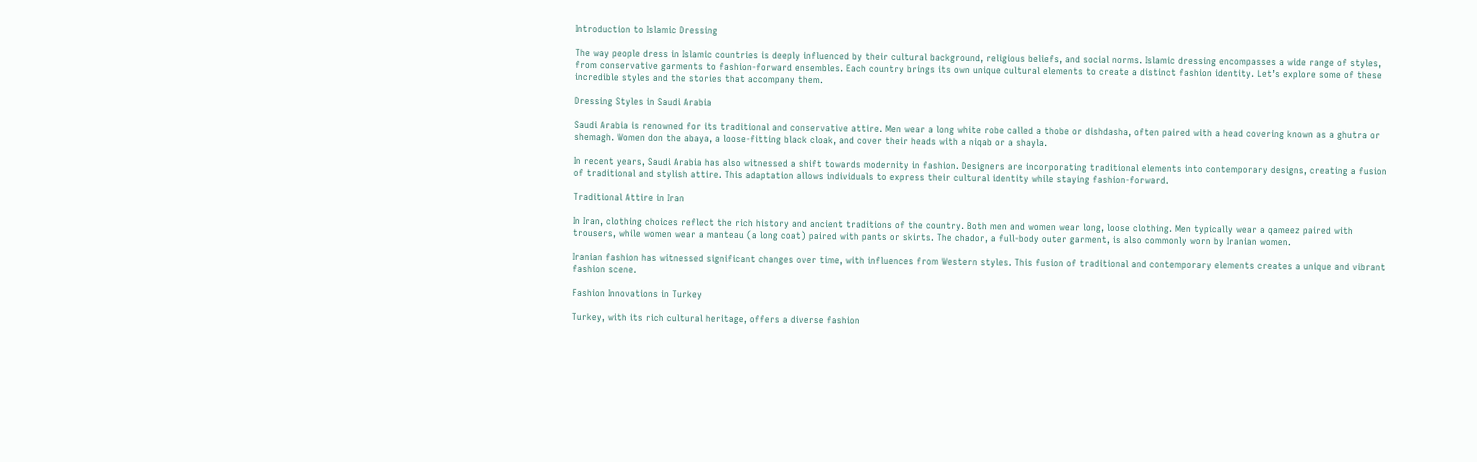Introduction to Islamic Dressing

The way people dress in Islamic countries is deeply influenced by their cultural background, religious beliefs, and social norms. Islamic dressing encompasses a wide range of styles, from conservative garments to fashion-forward ensembles. Each country brings its own unique cultural elements to create a distinct fashion identity. Let’s explore some of these incredible styles and the stories that accompany them.

Dressing Styles in Saudi Arabia

Saudi Arabia is renowned for its traditional and conservative attire. Men wear a long white robe called a thobe or dishdasha, often paired with a head covering known as a ghutra or shemagh. Women don the abaya, a loose-fitting black cloak, and cover their heads with a niqab or a shayla.

In recent years, Saudi Arabia has also witnessed a shift towards modernity in fashion. Designers are incorporating traditional elements into contemporary designs, creating a fusion of traditional and stylish attire. This adaptation allows individuals to express their cultural identity while staying fashion-forward.

Traditional Attire in Iran

In Iran, clothing choices reflect the rich history and ancient traditions of the country. Both men and women wear long, loose clothing. Men typically wear a qameez paired with trousers, while women wear a manteau (a long coat) paired with pants or skirts. The chador, a full-body outer garment, is also commonly worn by Iranian women.

Iranian fashion has witnessed significant changes over time, with influences from Western styles. This fusion of traditional and contemporary elements creates a unique and vibrant fashion scene.

Fashion Innovations in Turkey

Turkey, with its rich cultural heritage, offers a diverse fashion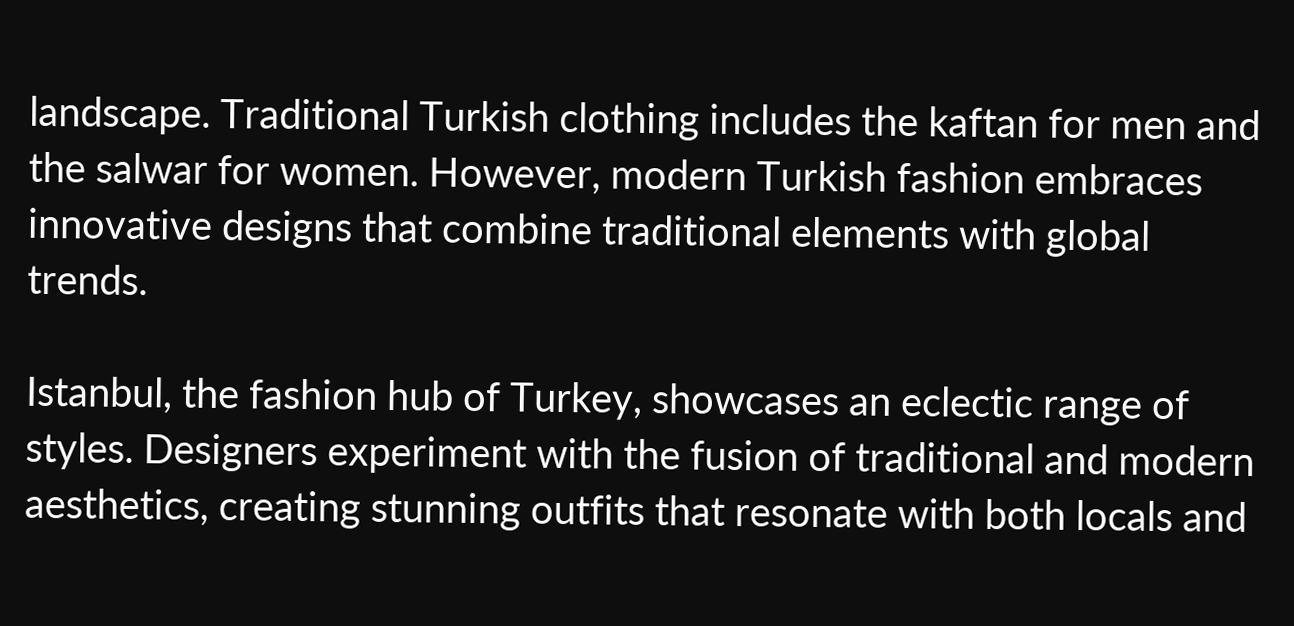landscape. Traditional Turkish clothing includes the kaftan for men and the salwar for women. However, modern Turkish fashion embraces innovative designs that combine traditional elements with global trends.

Istanbul, the fashion hub of Turkey, showcases an eclectic range of styles. Designers experiment with the fusion of traditional and modern aesthetics, creating stunning outfits that resonate with both locals and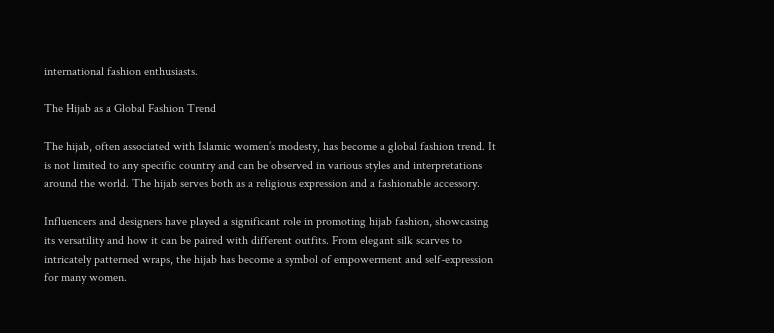international fashion enthusiasts.

The Hijab as a Global Fashion Trend

The hijab, often associated with Islamic women’s modesty, has become a global fashion trend. It is not limited to any specific country and can be observed in various styles and interpretations around the world. The hijab serves both as a religious expression and a fashionable accessory.

Influencers and designers have played a significant role in promoting hijab fashion, showcasing its versatility and how it can be paired with different outfits. From elegant silk scarves to intricately patterned wraps, the hijab has become a symbol of empowerment and self-expression for many women.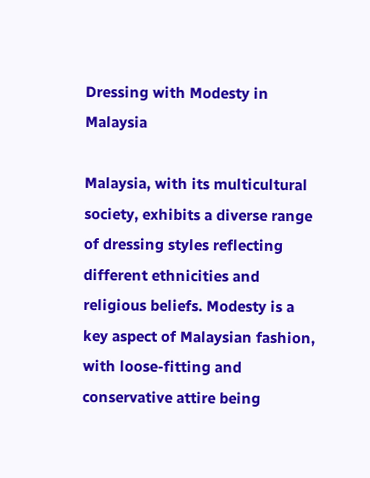Dressing with Modesty in Malaysia

Malaysia, with its multicultural society, exhibits a diverse range of dressing styles reflecting different ethnicities and religious beliefs. Modesty is a key aspect of Malaysian fashion, with loose-fitting and conservative attire being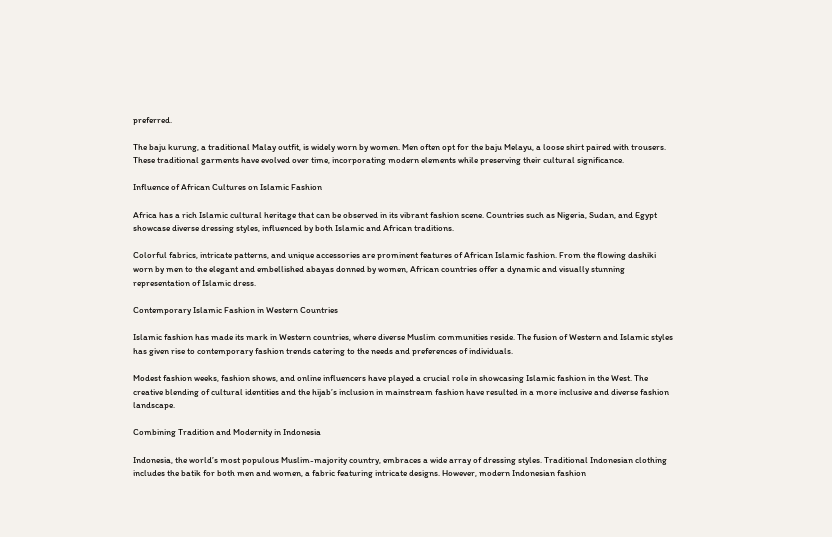preferred.

The baju kurung, a traditional Malay outfit, is widely worn by women. Men often opt for the baju Melayu, a loose shirt paired with trousers. These traditional garments have evolved over time, incorporating modern elements while preserving their cultural significance.

Influence of African Cultures on Islamic Fashion

Africa has a rich Islamic cultural heritage that can be observed in its vibrant fashion scene. Countries such as Nigeria, Sudan, and Egypt showcase diverse dressing styles, influenced by both Islamic and African traditions.

Colorful fabrics, intricate patterns, and unique accessories are prominent features of African Islamic fashion. From the flowing dashiki worn by men to the elegant and embellished abayas donned by women, African countries offer a dynamic and visually stunning representation of Islamic dress.

Contemporary Islamic Fashion in Western Countries

Islamic fashion has made its mark in Western countries, where diverse Muslim communities reside. The fusion of Western and Islamic styles has given rise to contemporary fashion trends catering to the needs and preferences of individuals.

Modest fashion weeks, fashion shows, and online influencers have played a crucial role in showcasing Islamic fashion in the West. The creative blending of cultural identities and the hijab’s inclusion in mainstream fashion have resulted in a more inclusive and diverse fashion landscape.

Combining Tradition and Modernity in Indonesia

Indonesia, the world’s most populous Muslim-majority country, embraces a wide array of dressing styles. Traditional Indonesian clothing includes the batik for both men and women, a fabric featuring intricate designs. However, modern Indonesian fashion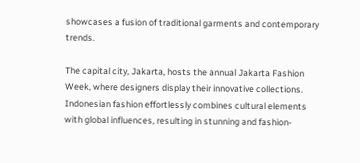showcases a fusion of traditional garments and contemporary trends.

The capital city, Jakarta, hosts the annual Jakarta Fashion Week, where designers display their innovative collections. Indonesian fashion effortlessly combines cultural elements with global influences, resulting in stunning and fashion-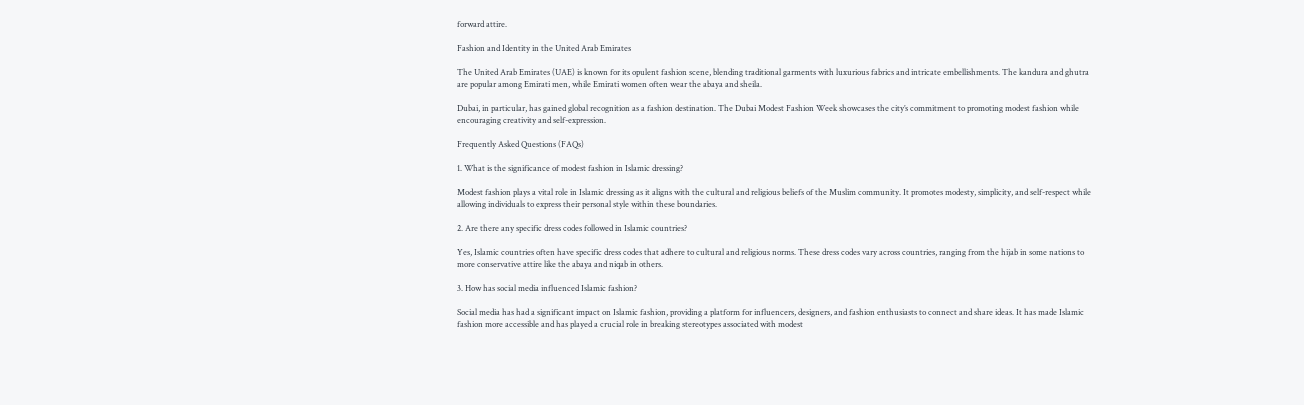forward attire.

Fashion and Identity in the United Arab Emirates

The United Arab Emirates (UAE) is known for its opulent fashion scene, blending traditional garments with luxurious fabrics and intricate embellishments. The kandura and ghutra are popular among Emirati men, while Emirati women often wear the abaya and sheila.

Dubai, in particular, has gained global recognition as a fashion destination. The Dubai Modest Fashion Week showcases the city’s commitment to promoting modest fashion while encouraging creativity and self-expression.

Frequently Asked Questions (FAQs)

1. What is the significance of modest fashion in Islamic dressing?

Modest fashion plays a vital role in Islamic dressing as it aligns with the cultural and religious beliefs of the Muslim community. It promotes modesty, simplicity, and self-respect while allowing individuals to express their personal style within these boundaries.

2. Are there any specific dress codes followed in Islamic countries?

Yes, Islamic countries often have specific dress codes that adhere to cultural and religious norms. These dress codes vary across countries, ranging from the hijab in some nations to more conservative attire like the abaya and niqab in others.

3. How has social media influenced Islamic fashion?

Social media has had a significant impact on Islamic fashion, providing a platform for influencers, designers, and fashion enthusiasts to connect and share ideas. It has made Islamic fashion more accessible and has played a crucial role in breaking stereotypes associated with modest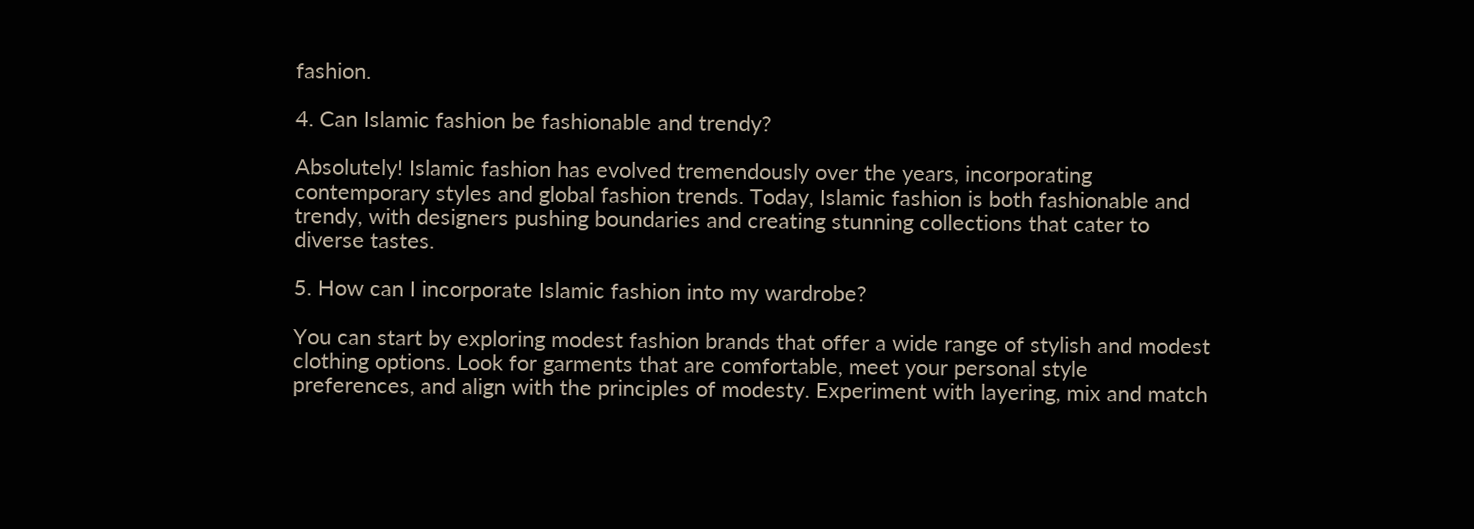fashion.

4. Can Islamic fashion be fashionable and trendy?

Absolutely! Islamic fashion has evolved tremendously over the years, incorporating contemporary styles and global fashion trends. Today, Islamic fashion is both fashionable and trendy, with designers pushing boundaries and creating stunning collections that cater to diverse tastes.

5. How can I incorporate Islamic fashion into my wardrobe?

You can start by exploring modest fashion brands that offer a wide range of stylish and modest clothing options. Look for garments that are comfortable, meet your personal style preferences, and align with the principles of modesty. Experiment with layering, mix and match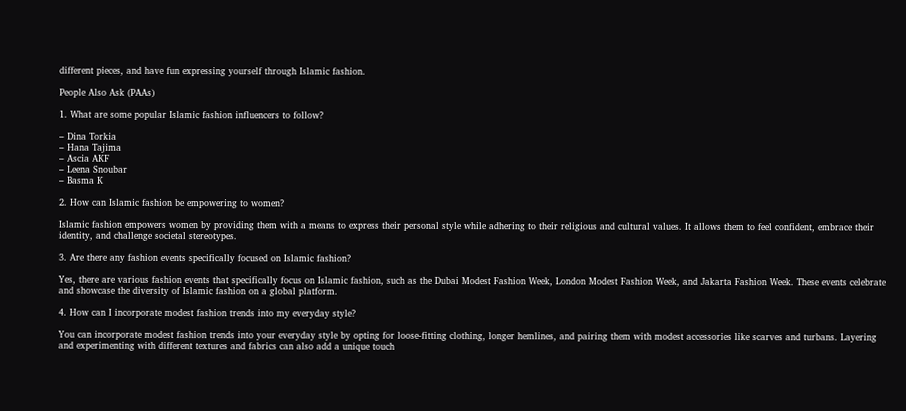different pieces, and have fun expressing yourself through Islamic fashion.

People Also Ask (PAAs)

1. What are some popular Islamic fashion influencers to follow?

– Dina Torkia
– Hana Tajima
– Ascia AKF
– Leena Snoubar
– Basma K

2. How can Islamic fashion be empowering to women?

Islamic fashion empowers women by providing them with a means to express their personal style while adhering to their religious and cultural values. It allows them to feel confident, embrace their identity, and challenge societal stereotypes.

3. Are there any fashion events specifically focused on Islamic fashion?

Yes, there are various fashion events that specifically focus on Islamic fashion, such as the Dubai Modest Fashion Week, London Modest Fashion Week, and Jakarta Fashion Week. These events celebrate and showcase the diversity of Islamic fashion on a global platform.

4. How can I incorporate modest fashion trends into my everyday style?

You can incorporate modest fashion trends into your everyday style by opting for loose-fitting clothing, longer hemlines, and pairing them with modest accessories like scarves and turbans. Layering and experimenting with different textures and fabrics can also add a unique touch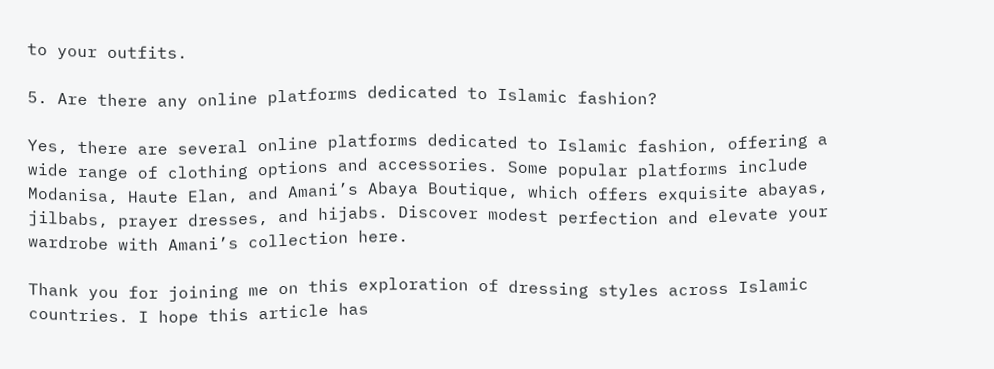to your outfits.

5. Are there any online platforms dedicated to Islamic fashion?

Yes, there are several online platforms dedicated to Islamic fashion, offering a wide range of clothing options and accessories. Some popular platforms include Modanisa, Haute Elan, and Amani’s Abaya Boutique, which offers exquisite abayas, jilbabs, prayer dresses, and hijabs. Discover modest perfection and elevate your wardrobe with Amani’s collection here.

Thank you for joining me on this exploration of dressing styles across Islamic countries. I hope this article has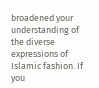broadened your understanding of the diverse expressions of Islamic fashion. If you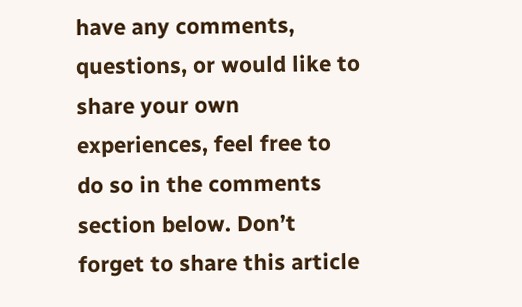have any comments, questions, or would like to share your own experiences, feel free to do so in the comments section below. Don’t forget to share this article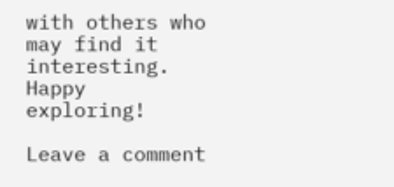with others who may find it interesting. Happy exploring!

Leave a comment